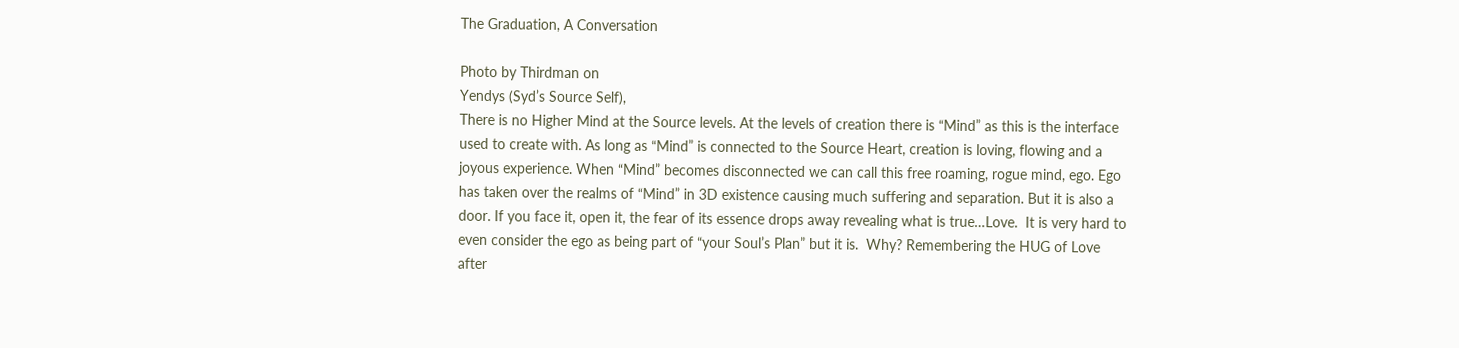The Graduation, A Conversation

Photo by Thirdman on
Yendys (Syd’s Source Self),
There is no Higher Mind at the Source levels. At the levels of creation there is “Mind” as this is the interface used to create with. As long as “Mind” is connected to the Source Heart, creation is loving, flowing and a joyous experience. When “Mind” becomes disconnected we can call this free roaming, rogue mind, ego. Ego has taken over the realms of “Mind” in 3D existence causing much suffering and separation. But it is also a door. If you face it, open it, the fear of its essence drops away revealing what is true…Love.  It is very hard to even consider the ego as being part of “your Soul’s Plan” but it is.  Why? Remembering the HUG of Love after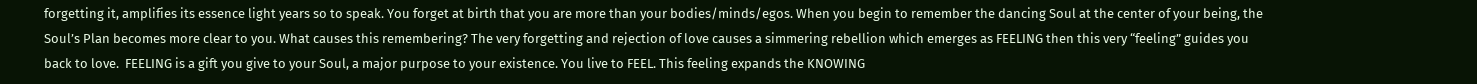forgetting it, amplifies its essence light years so to speak. You forget at birth that you are more than your bodies/minds/egos. When you begin to remember the dancing Soul at the center of your being, the Soul’s Plan becomes more clear to you. What causes this remembering? The very forgetting and rejection of love causes a simmering rebellion which emerges as FEELING then this very “feeling” guides you back to love.  FEELING is a gift you give to your Soul, a major purpose to your existence. You live to FEEL. This feeling expands the KNOWING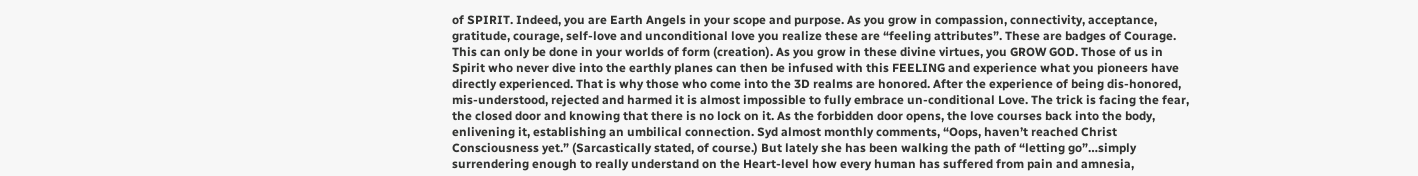of SPIRIT. Indeed, you are Earth Angels in your scope and purpose. As you grow in compassion, connectivity, acceptance, gratitude, courage, self-love and unconditional love you realize these are “feeling attributes”. These are badges of Courage. This can only be done in your worlds of form (creation). As you grow in these divine virtues, you GROW GOD. Those of us in Spirit who never dive into the earthly planes can then be infused with this FEELING and experience what you pioneers have directly experienced. That is why those who come into the 3D realms are honored. After the experience of being dis-honored, mis-understood, rejected and harmed it is almost impossible to fully embrace un-conditional Love. The trick is facing the fear, the closed door and knowing that there is no lock on it. As the forbidden door opens, the love courses back into the body, enlivening it, establishing an umbilical connection. Syd almost monthly comments, “Oops, haven’t reached Christ Consciousness yet.” (Sarcastically stated, of course.) But lately she has been walking the path of “letting go”…simply surrendering enough to really understand on the Heart-level how every human has suffered from pain and amnesia,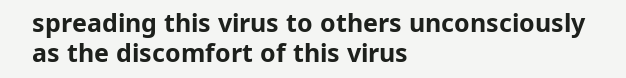spreading this virus to others unconsciously as the discomfort of this virus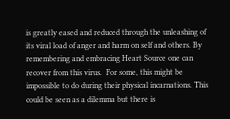is greatly eased and reduced through the unleashing of its viral load of anger and harm on self and others. By remembering and embracing Heart Source one can recover from this virus.  For some, this might be impossible to do during their physical incarnations. This could be seen as a dilemma but there is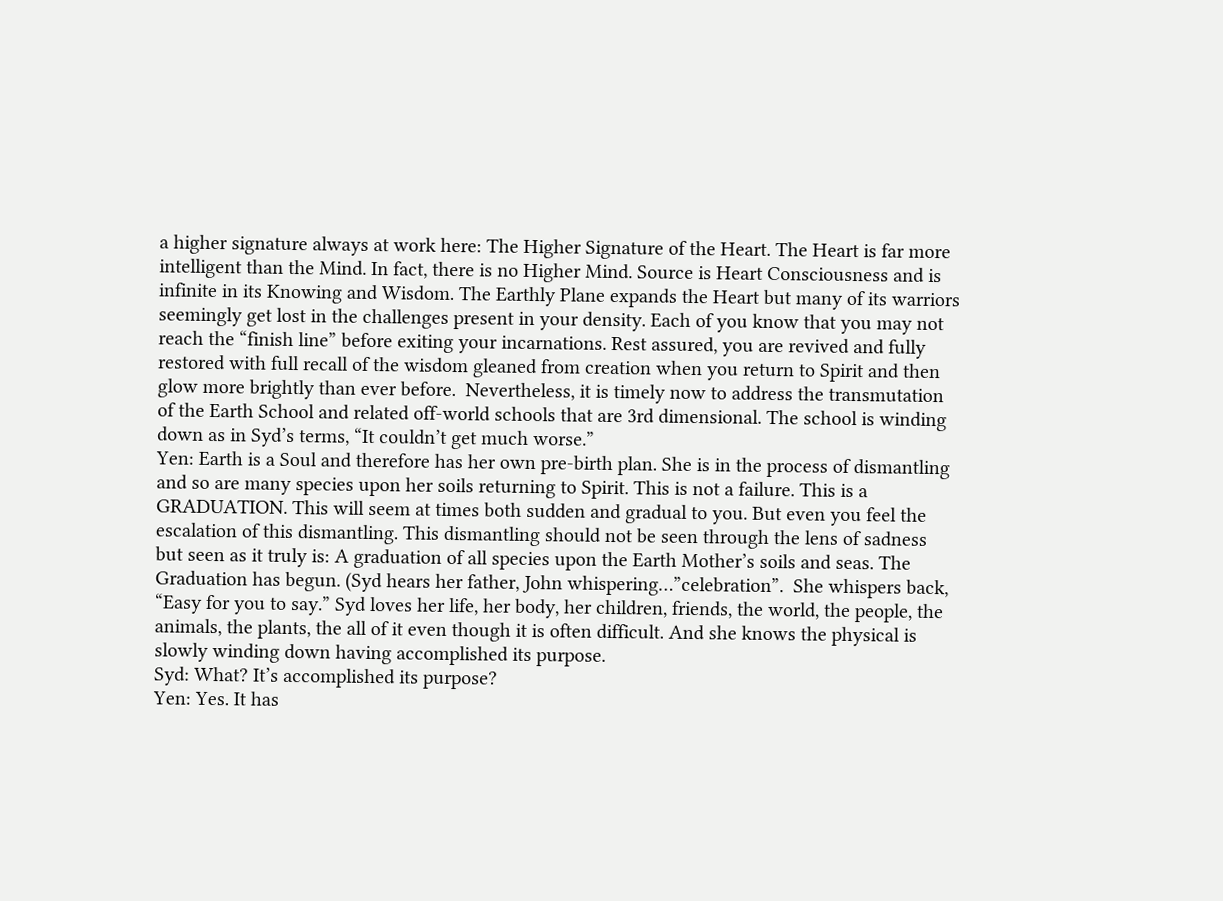a higher signature always at work here: The Higher Signature of the Heart. The Heart is far more intelligent than the Mind. In fact, there is no Higher Mind. Source is Heart Consciousness and is infinite in its Knowing and Wisdom. The Earthly Plane expands the Heart but many of its warriors seemingly get lost in the challenges present in your density. Each of you know that you may not reach the “finish line” before exiting your incarnations. Rest assured, you are revived and fully restored with full recall of the wisdom gleaned from creation when you return to Spirit and then glow more brightly than ever before.  Nevertheless, it is timely now to address the transmutation of the Earth School and related off-world schools that are 3rd dimensional. The school is winding down as in Syd’s terms, “It couldn’t get much worse.”
Yen: Earth is a Soul and therefore has her own pre-birth plan. She is in the process of dismantling and so are many species upon her soils returning to Spirit. This is not a failure. This is a GRADUATION. This will seem at times both sudden and gradual to you. But even you feel the escalation of this dismantling. This dismantling should not be seen through the lens of sadness but seen as it truly is: A graduation of all species upon the Earth Mother’s soils and seas. The Graduation has begun. (Syd hears her father, John whispering…”celebration”.  She whispers back, “Easy for you to say.” Syd loves her life, her body, her children, friends, the world, the people, the animals, the plants, the all of it even though it is often difficult. And she knows the physical is slowly winding down having accomplished its purpose.
Syd: What? It’s accomplished its purpose?
Yen: Yes. It has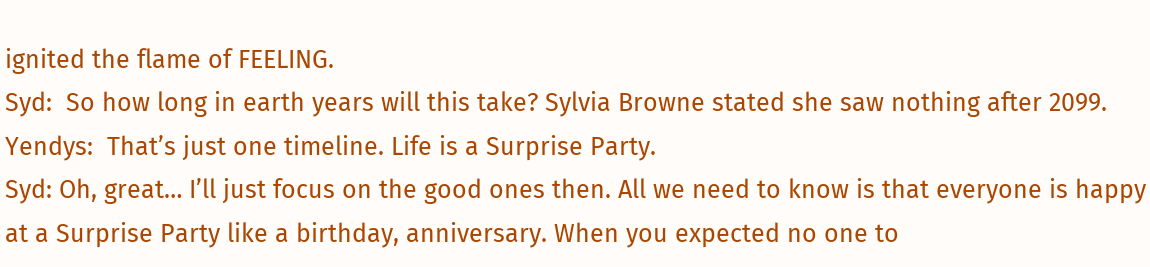ignited the flame of FEELING.
Syd:  So how long in earth years will this take? Sylvia Browne stated she saw nothing after 2099.
Yendys:  That’s just one timeline. Life is a Surprise Party.
Syd: Oh, great… I’ll just focus on the good ones then. All we need to know is that everyone is happy at a Surprise Party like a birthday, anniversary. When you expected no one to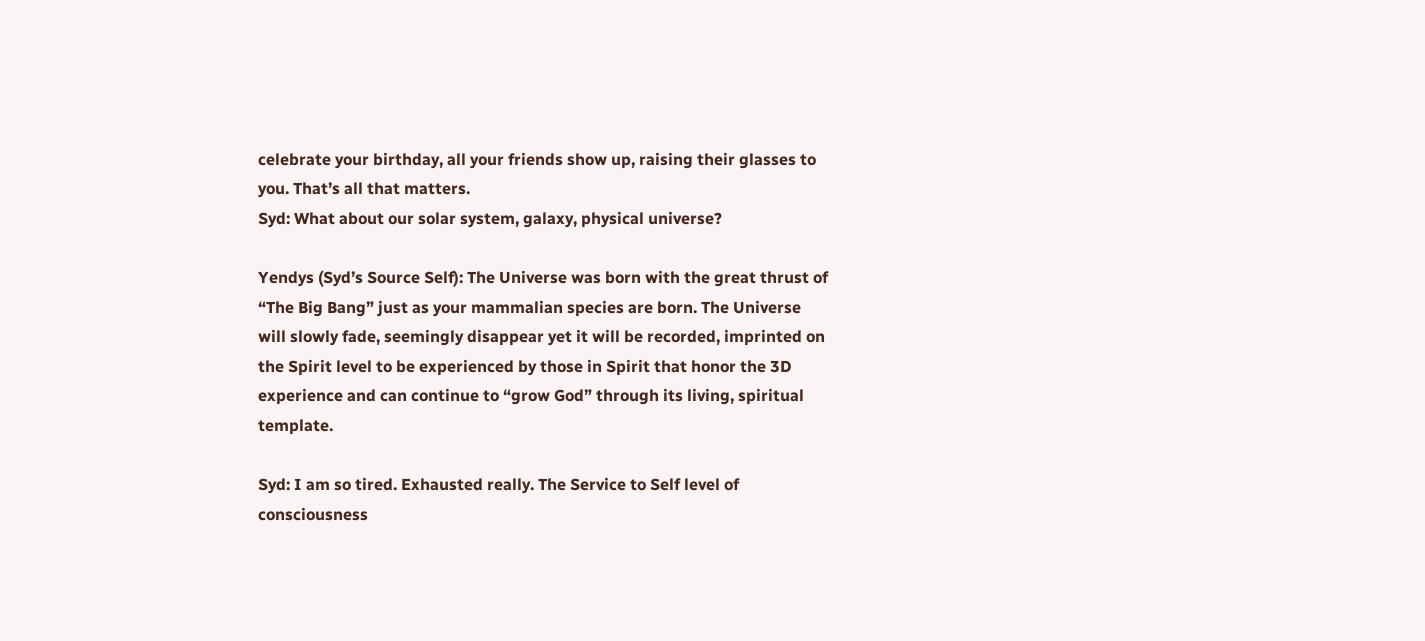celebrate your birthday, all your friends show up, raising their glasses to you. That’s all that matters.
Syd: What about our solar system, galaxy, physical universe?

Yendys (Syd’s Source Self): The Universe was born with the great thrust of “The Big Bang” just as your mammalian species are born. The Universe will slowly fade, seemingly disappear yet it will be recorded, imprinted on the Spirit level to be experienced by those in Spirit that honor the 3D experience and can continue to “grow God” through its living, spiritual template.

Syd: I am so tired. Exhausted really. The Service to Self level of consciousness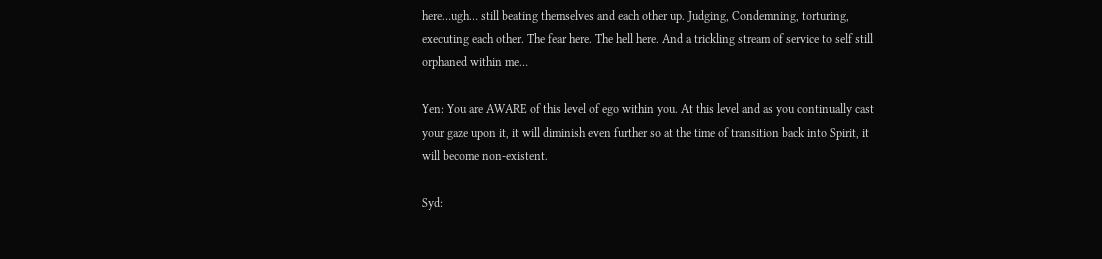here…ugh… still beating themselves and each other up. Judging, Condemning, torturing, executing each other. The fear here. The hell here. And a trickling stream of service to self still orphaned within me…

Yen: You are AWARE of this level of ego within you. At this level and as you continually cast your gaze upon it, it will diminish even further so at the time of transition back into Spirit, it will become non-existent.

Syd: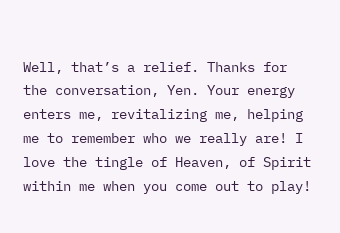Well, that’s a relief. Thanks for the conversation, Yen. Your energy enters me, revitalizing me, helping me to remember who we really are! I love the tingle of Heaven, of Spirit within me when you come out to play!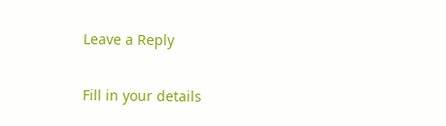Leave a Reply

Fill in your details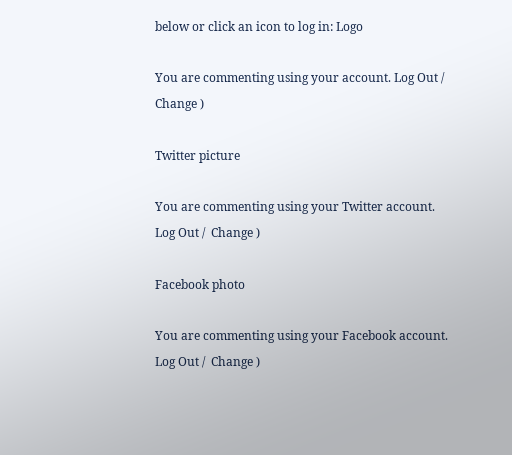below or click an icon to log in: Logo

You are commenting using your account. Log Out /  Change )

Twitter picture

You are commenting using your Twitter account. Log Out /  Change )

Facebook photo

You are commenting using your Facebook account. Log Out /  Change )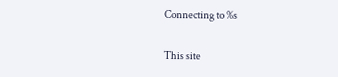Connecting to %s

This site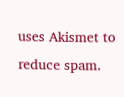uses Akismet to reduce spam.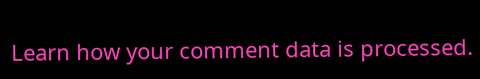Learn how your comment data is processed.